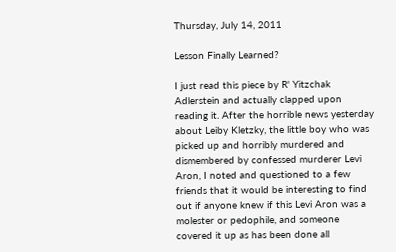Thursday, July 14, 2011

Lesson Finally Learned?

I just read this piece by R' Yitzchak Adlerstein and actually clapped upon reading it. After the horrible news yesterday about Leiby Kletzky, the little boy who was picked up and horribly murdered and dismembered by confessed murderer Levi Aron, I noted and questioned to a few friends that it would be interesting to find out if anyone knew if this Levi Aron was a molester or pedophile, and someone covered it up as has been done all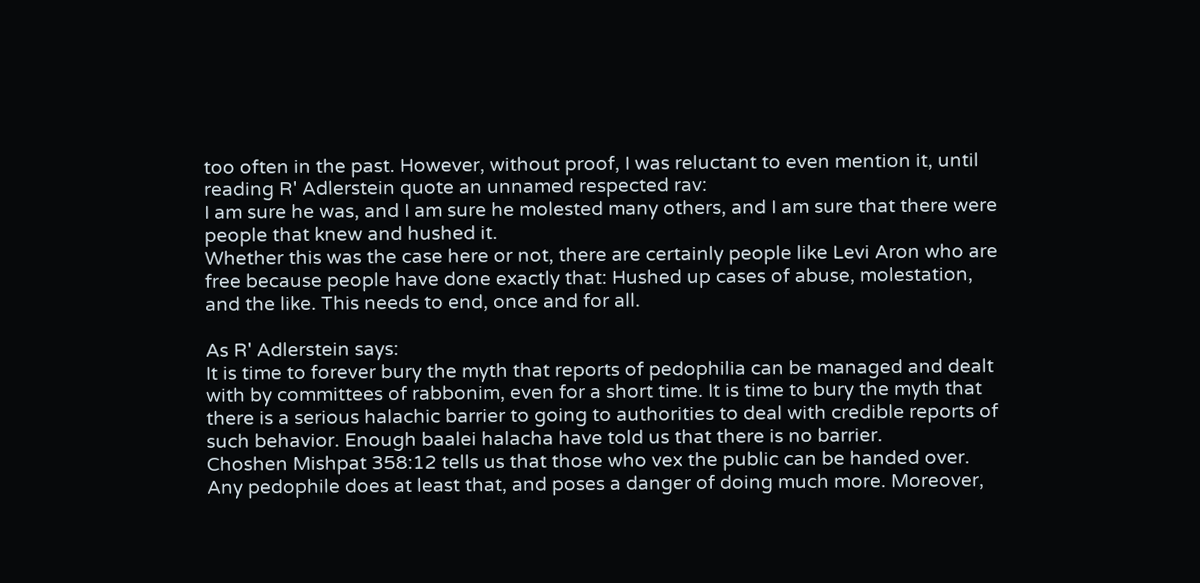too often in the past. However, without proof, I was reluctant to even mention it, until reading R' Adlerstein quote an unnamed respected rav:
I am sure he was, and I am sure he molested many others, and I am sure that there were people that knew and hushed it.
Whether this was the case here or not, there are certainly people like Levi Aron who are free because people have done exactly that: Hushed up cases of abuse, molestation, and the like. This needs to end, once and for all.

As R' Adlerstein says:
It is time to forever bury the myth that reports of pedophilia can be managed and dealt with by committees of rabbonim, even for a short time. It is time to bury the myth that there is a serious halachic barrier to going to authorities to deal with credible reports of such behavior. Enough baalei halacha have told us that there is no barrier.
Choshen Mishpat 358:12 tells us that those who vex the public can be handed over. Any pedophile does at least that, and poses a danger of doing much more. Moreover,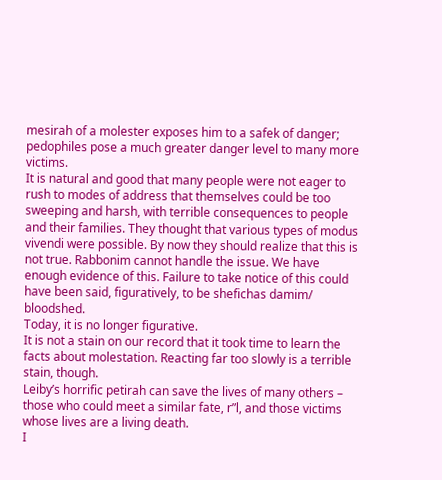mesirah of a molester exposes him to a safek of danger; pedophiles pose a much greater danger level to many more victims.
It is natural and good that many people were not eager to rush to modes of address that themselves could be too sweeping and harsh, with terrible consequences to people and their families. They thought that various types of modus vivendi were possible. By now they should realize that this is not true. Rabbonim cannot handle the issue. We have enough evidence of this. Failure to take notice of this could have been said, figuratively, to be shefichas damim/ bloodshed.
Today, it is no longer figurative.
It is not a stain on our record that it took time to learn the facts about molestation. Reacting far too slowly is a terrible stain, though.
Leiby’s horrific petirah can save the lives of many others – those who could meet a similar fate, r”l, and those victims whose lives are a living death.
I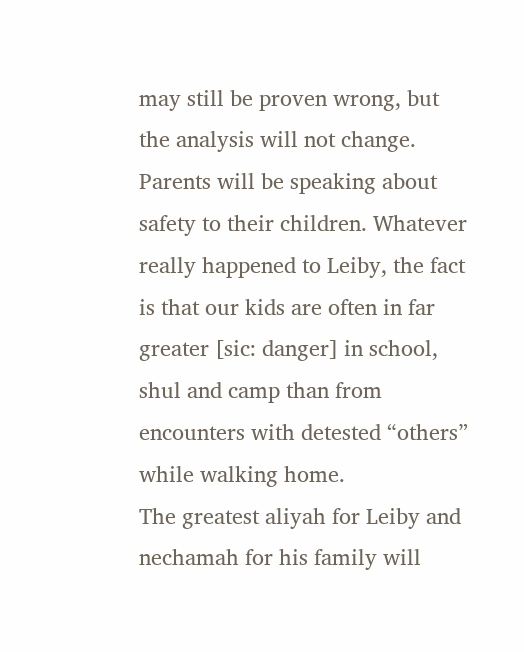may still be proven wrong, but the analysis will not change. Parents will be speaking about safety to their children. Whatever really happened to Leiby, the fact is that our kids are often in far greater [sic: danger] in school, shul and camp than from encounters with detested “others” while walking home.
The greatest aliyah for Leiby and nechamah for his family will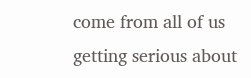come from all of us getting serious about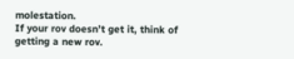molestation.
If your rov doesn’t get it, think of getting a new rov.